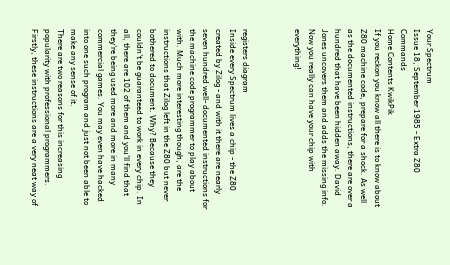Your Spectrum
Issue 18, September 1985 - Extra Z80 Commands
Home Contents KwikPik
If you reckon you know all there is to know about Z80 machine code, prepare for a shock. As well as the documented instructions, there are over a hundred that have been hidden away. David Jones uncovers them and adds the missing info. Now you really can have your chip with everything!



registers diagram
Inside every Spectrum lives a chip - the Z80 created by Zilog - and with it there are nearly seven hundred well- documented instructions for the machine code programmer to play about with. Much more interesting though, are the instructions that Zilog left in the Z80 but never bothered to document. Why? Because they couldn't be guaranteed to work in every chip. In all, there are 102 of them and you'll find that they're being used more and more in many commercial games. You may even have hacked into one such program and just not been able to make any sense of it.
There are two reasons for this increasing popularity with professional programmers. Firstly, these instructions are a very neat way of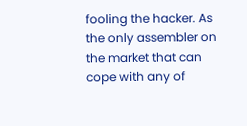fooling the hacker. As the only assembler on the market that can cope with any of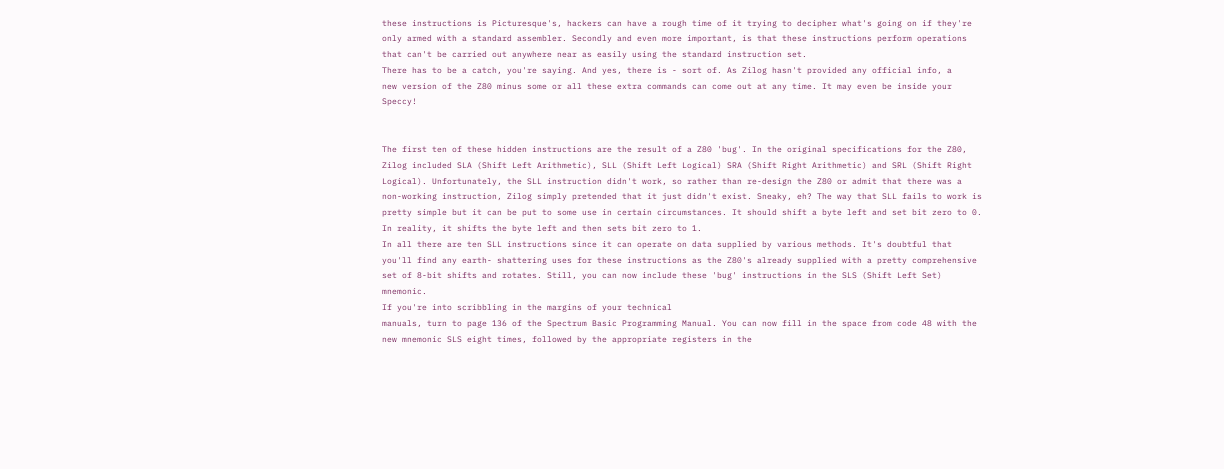these instructions is Picturesque's, hackers can have a rough time of it trying to decipher what's going on if they're only armed with a standard assembler. Secondly and even more important, is that these instructions perform operations that can't be carried out anywhere near as easily using the standard instruction set.
There has to be a catch, you're saying. And yes, there is - sort of. As Zilog hasn't provided any official info, a
new version of the Z80 minus some or all these extra commands can come out at any time. It may even be inside your Speccy!


The first ten of these hidden instructions are the result of a Z80 'bug'. In the original specifications for the Z80, Zilog included SLA (Shift Left Arithmetic), SLL (Shift Left Logical) SRA (Shift Right Arithmetic) and SRL (Shift Right Logical). Unfortunately, the SLL instruction didn't work, so rather than re-design the Z80 or admit that there was a non-working instruction, Zilog simply pretended that it just didn't exist. Sneaky, eh? The way that SLL fails to work is pretty simple but it can be put to some use in certain circumstances. It should shift a byte left and set bit zero to 0. In reality, it shifts the byte left and then sets bit zero to 1.
In all there are ten SLL instructions since it can operate on data supplied by various methods. It's doubtful that you'll find any earth- shattering uses for these instructions as the Z80's already supplied with a pretty comprehensive set of 8-bit shifts and rotates. Still, you can now include these 'bug' instructions in the SLS (Shift Left Set) mnemonic.
If you're into scribbling in the margins of your technical
manuals, turn to page 136 of the Spectrum Basic Programming Manual. You can now fill in the space from code 48 with the new mnemonic SLS eight times, followed by the appropriate registers in the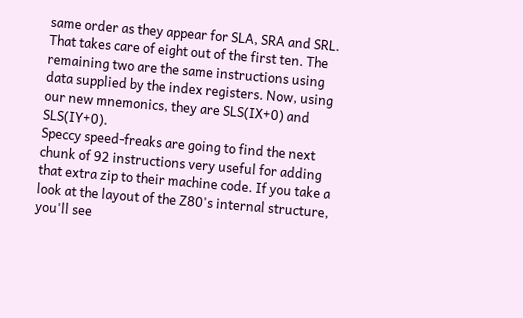same order as they appear for SLA, SRA and SRL. That takes care of eight out of the first ten. The remaining two are the same instructions using data supplied by the index registers. Now, using our new mnemonics, they are SLS(IX+0) and SLS(IY+0).
Speccy speed-freaks are going to find the next chunk of 92 instructions very useful for adding that extra zip to their machine code. If you take a look at the layout of the Z80's internal structure, you'll see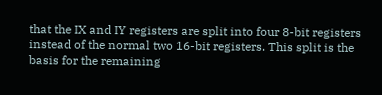that the IX and IY registers are split into four 8-bit registers instead of the normal two 16-bit registers. This split is the basis for the remaining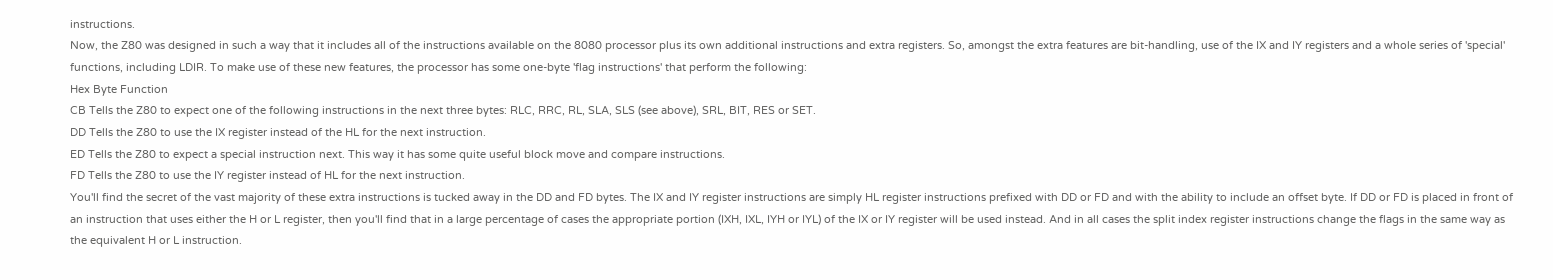instructions.
Now, the Z80 was designed in such a way that it includes all of the instructions available on the 8080 processor plus its own additional instructions and extra registers. So, amongst the extra features are bit-handling, use of the IX and IY registers and a whole series of 'special' functions, including LDIR. To make use of these new features, the processor has some one-byte 'flag instructions' that perform the following:
Hex Byte Function
CB Tells the Z80 to expect one of the following instructions in the next three bytes: RLC, RRC, RL, SLA, SLS (see above), SRL, BIT, RES or SET.
DD Tells the Z80 to use the IX register instead of the HL for the next instruction.
ED Tells the Z80 to expect a special instruction next. This way it has some quite useful block move and compare instructions.
FD Tells the Z80 to use the IY register instead of HL for the next instruction.
You'll find the secret of the vast majority of these extra instructions is tucked away in the DD and FD bytes. The IX and IY register instructions are simply HL register instructions prefixed with DD or FD and with the ability to include an offset byte. If DD or FD is placed in front of an instruction that uses either the H or L register, then you'll find that in a large percentage of cases the appropriate portion (IXH, IXL, IYH or IYL) of the IX or IY register will be used instead. And in all cases the split index register instructions change the flags in the same way as the equivalent H or L instruction.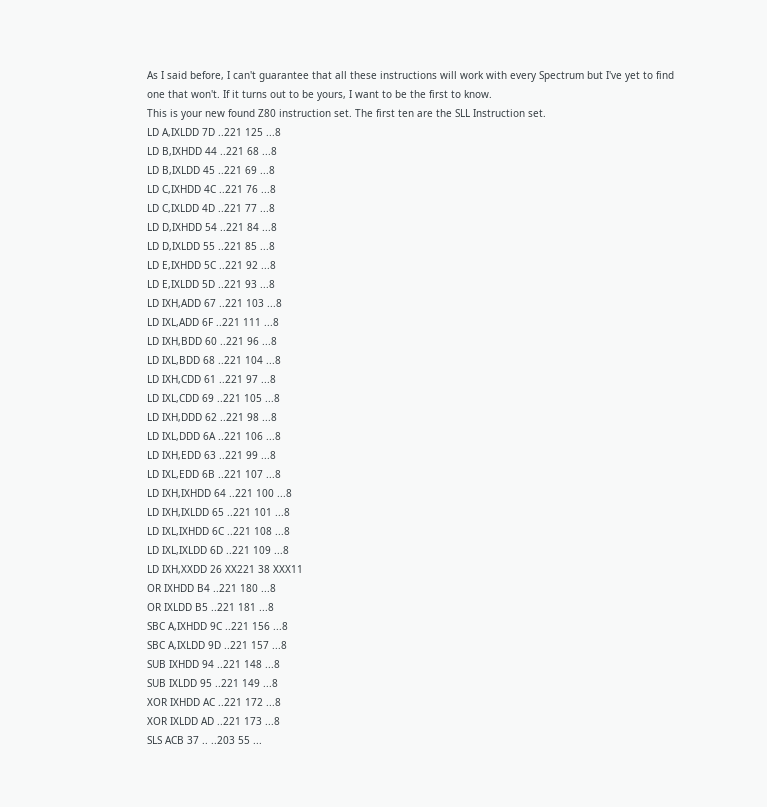As I said before, I can't guarantee that all these instructions will work with every Spectrum but I've yet to find one that won't. If it turns out to be yours, I want to be the first to know.
This is your new found Z80 instruction set. The first ten are the SLL Instruction set.
LD A,IXLDD 7D ..221 125 ...8
LD B,IXHDD 44 ..221 68 ...8
LD B,IXLDD 45 ..221 69 ...8
LD C,IXHDD 4C ..221 76 ...8
LD C,IXLDD 4D ..221 77 ...8
LD D,IXHDD 54 ..221 84 ...8
LD D,IXLDD 55 ..221 85 ...8
LD E,IXHDD 5C ..221 92 ...8
LD E,IXLDD 5D ..221 93 ...8
LD IXH,ADD 67 ..221 103 ...8
LD IXL,ADD 6F ..221 111 ...8
LD IXH,BDD 60 ..221 96 ...8
LD IXL,BDD 68 ..221 104 ...8
LD IXH,CDD 61 ..221 97 ...8
LD IXL,CDD 69 ..221 105 ...8
LD IXH,DDD 62 ..221 98 ...8
LD IXL,DDD 6A ..221 106 ...8
LD IXH,EDD 63 ..221 99 ...8
LD IXL,EDD 6B ..221 107 ...8
LD IXH,IXHDD 64 ..221 100 ...8
LD IXH,IXLDD 65 ..221 101 ...8
LD IXL,IXHDD 6C ..221 108 ...8
LD IXL,IXLDD 6D ..221 109 ...8
LD IXH,XXDD 26 XX221 38 XXX11
OR IXHDD B4 ..221 180 ...8
OR IXLDD B5 ..221 181 ...8
SBC A,IXHDD 9C ..221 156 ...8
SBC A,IXLDD 9D ..221 157 ...8
SUB IXHDD 94 ..221 148 ...8
SUB IXLDD 95 ..221 149 ...8
XOR IXHDD AC ..221 172 ...8
XOR IXLDD AD ..221 173 ...8
SLS ACB 37 .. ..203 55 ...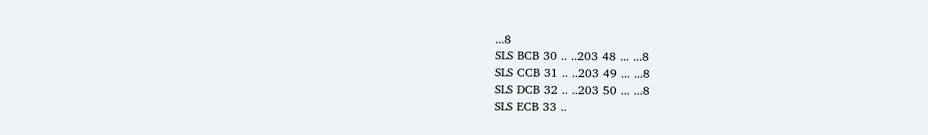...8
SLS BCB 30 .. ..203 48 ... ...8
SLS CCB 31 .. ..203 49 ... ...8
SLS DCB 32 .. ..203 50 ... ...8
SLS ECB 33 ..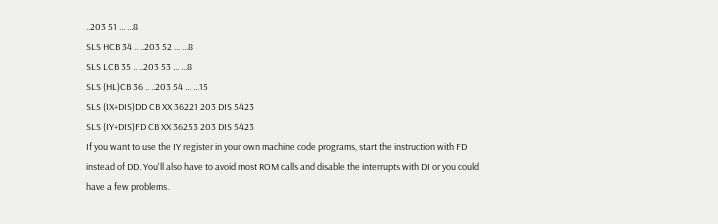..203 51 ... ...8
SLS HCB 34 .. ..203 52 ... ...8
SLS LCB 35 .. ..203 53 ... ...8
SLS (HL)CB 36 .. ..203 54 ... ...15
SLS (IX+DIS)DD CB XX 36221 203 DIS 5423
SLS (IY+DIS)FD CB XX 36253 203 DIS 5423
If you want to use the IY register in your own machine code programs, start the instruction with FD instead of DD. You'll also have to avoid most ROM calls and disable the interrupts with DI or you could have a few problems.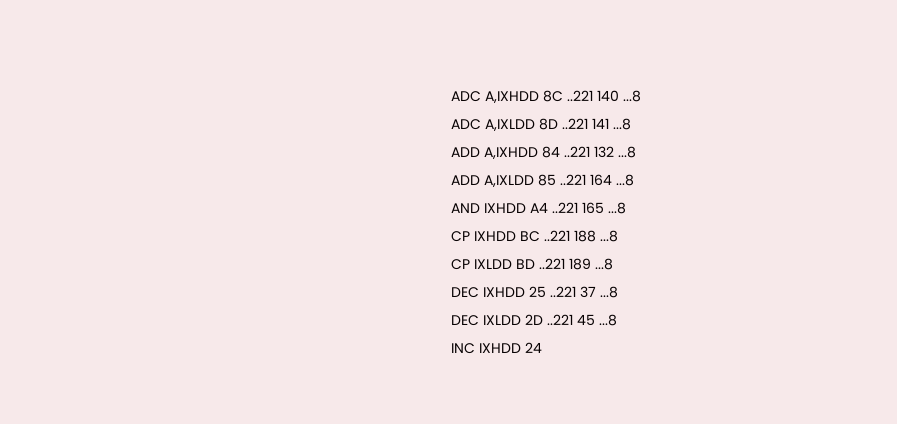ADC A,IXHDD 8C ..221 140 ...8
ADC A,IXLDD 8D ..221 141 ...8
ADD A,IXHDD 84 ..221 132 ...8
ADD A,IXLDD 85 ..221 164 ...8
AND IXHDD A4 ..221 165 ...8
CP IXHDD BC ..221 188 ...8
CP IXLDD BD ..221 189 ...8
DEC IXHDD 25 ..221 37 ...8
DEC IXLDD 2D ..221 45 ...8
INC IXHDD 24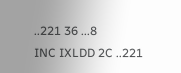..221 36 ...8
INC IXLDD 2C ..221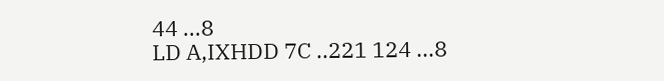44 ...8
LD A,IXHDD 7C ..221 124 ...8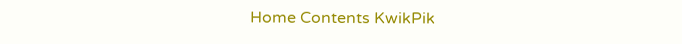Home Contents KwikPik